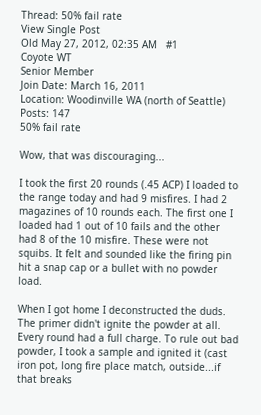Thread: 50% fail rate
View Single Post
Old May 27, 2012, 02:35 AM   #1
Coyote WT
Senior Member
Join Date: March 16, 2011
Location: Woodinville WA (north of Seattle)
Posts: 147
50% fail rate

Wow, that was discouraging...

I took the first 20 rounds (.45 ACP) I loaded to the range today and had 9 misfires. I had 2 magazines of 10 rounds each. The first one I loaded had 1 out of 10 fails and the other had 8 of the 10 misfire. These were not squibs. It felt and sounded like the firing pin hit a snap cap or a bullet with no powder load.

When I got home I deconstructed the duds. The primer didn't ignite the powder at all. Every round had a full charge. To rule out bad powder, I took a sample and ignited it (cast iron pot, long fire place match, outside...if that breaks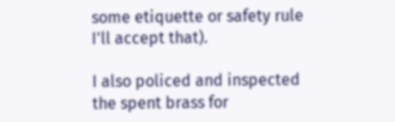some etiquette or safety rule I'll accept that).

I also policed and inspected the spent brass for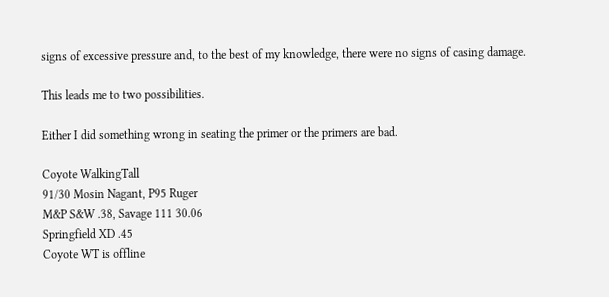signs of excessive pressure and, to the best of my knowledge, there were no signs of casing damage.

This leads me to two possibilities.

Either I did something wrong in seating the primer or the primers are bad.

Coyote WalkingTall
91/30 Mosin Nagant, P95 Ruger
M&P S&W .38, Savage 111 30.06
Springfield XD .45
Coyote WT is offline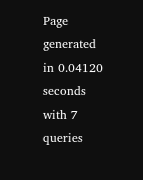Page generated in 0.04120 seconds with 7 queries